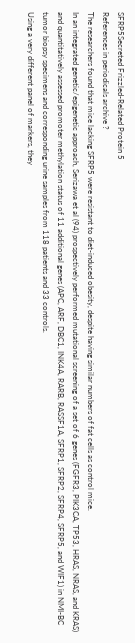SFRP5Secreted Frizzled-Related Protein 5
References in periodicals archive ?
The researchers found that mice lacking SFRP5 were resistant to diet-induced obesity, despite having similar numbers of fat cells as control mice.
In an integrated genetic/epigenetic approach, Serizawa et al (94) prospectively performed mutational screening of a set of 6 genes (FGFR3, PIK3CA, TP53, HRAS, NRAS, and KRAS) and quantitatively assessed promoter methylation status of 11 additional genes (APC, ARF, DBC1, INK4A, RARB, RASSF1A, SFRP1, SFRP2, SFRP4, SFRP5, and WIF1) in NMI-BC tumor biopsy specimens and corresponding urine samples from 118 patients and 33 controls.
Using a very different panel of markers, they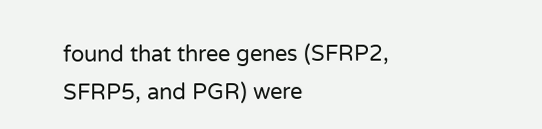found that three genes (SFRP2, SFRP5, and PGR) were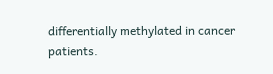differentially methylated in cancer patients.